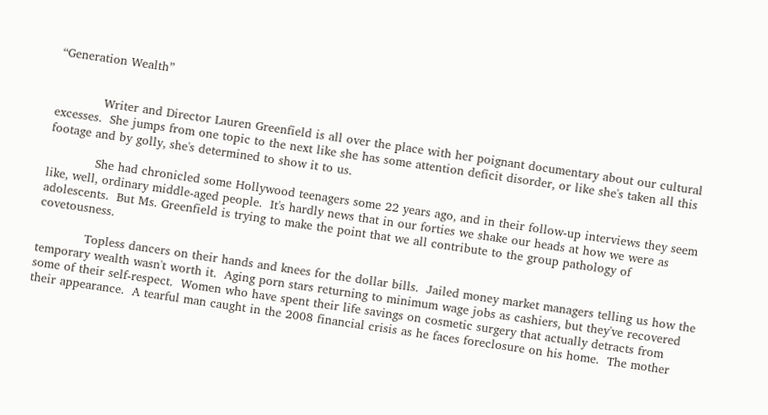“Generation Wealth”


            Writer and Director Lauren Greenfield is all over the place with her poignant documentary about our cultural excesses.  She jumps from one topic to the next like she has some attention deficit disorder, or like she's taken all this footage and by golly, she's determined to show it to us.

            She had chronicled some Hollywood teenagers some 22 years ago, and in their follow-up interviews they seem like, well, ordinary middle-aged people.  It's hardly news that in our forties we shake our heads at how we were as adolescents.  But Ms. Greenfield is trying to make the point that we all contribute to the group pathology of covetousness.

            Topless dancers on their hands and knees for the dollar bills.  Jailed money market managers telling us how the temporary wealth wasn't worth it.  Aging porn stars returning to minimum wage jobs as cashiers, but they've recovered some of their self-respect.  Women who have spent their life savings on cosmetic surgery that actually detracts from their appearance.  A tearful man caught in the 2008 financial crisis as he faces foreclosure on his home.  The mother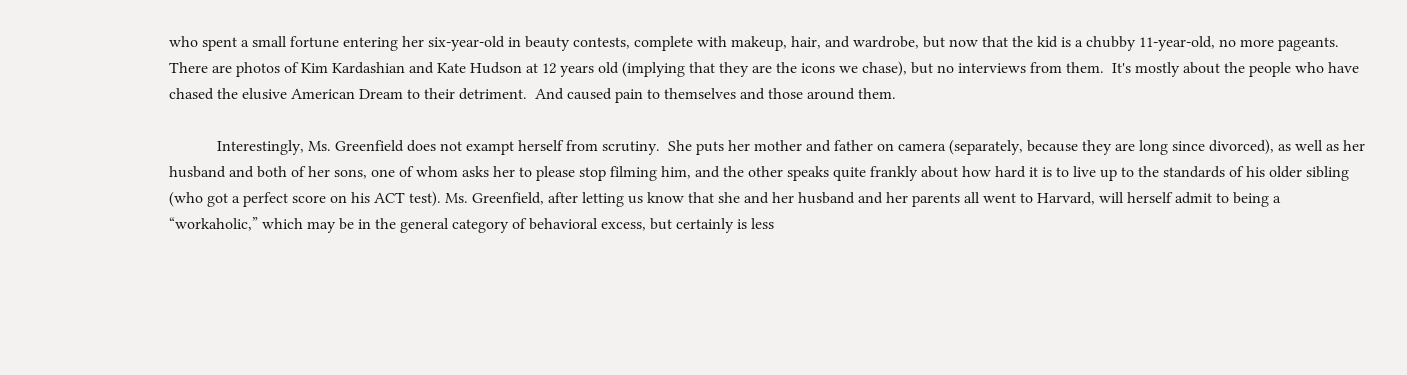who spent a small fortune entering her six-year-old in beauty contests, complete with makeup, hair, and wardrobe, but now that the kid is a chubby 11-year-old, no more pageants.  There are photos of Kim Kardashian and Kate Hudson at 12 years old (implying that they are the icons we chase), but no interviews from them.  It's mostly about the people who have chased the elusive American Dream to their detriment.  And caused pain to themselves and those around them.

            Interestingly, Ms. Greenfield does not exampt herself from scrutiny.  She puts her mother and father on camera (separately, because they are long since divorced), as well as her husband and both of her sons, one of whom asks her to please stop filming him, and the other speaks quite frankly about how hard it is to live up to the standards of his older sibling (who got a perfect score on his ACT test). Ms. Greenfield, after letting us know that she and her husband and her parents all went to Harvard, will herself admit to being a “workaholic,” which may be in the general category of behavioral excess, but certainly is less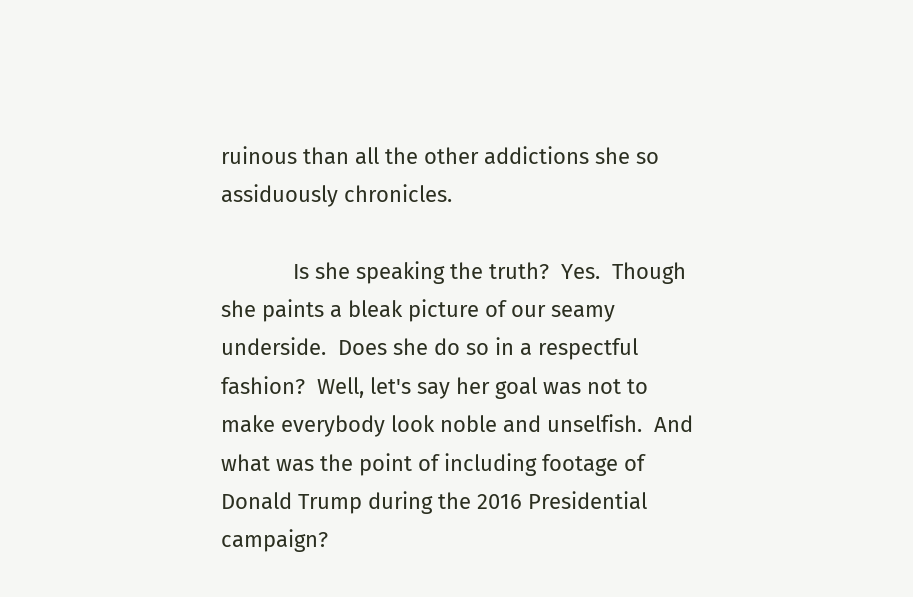ruinous than all the other addictions she so assiduously chronicles.

            Is she speaking the truth?  Yes.  Though she paints a bleak picture of our seamy underside.  Does she do so in a respectful fashion?  Well, let's say her goal was not to make everybody look noble and unselfish.  And what was the point of including footage of Donald Trump during the 2016 Presidential campaign?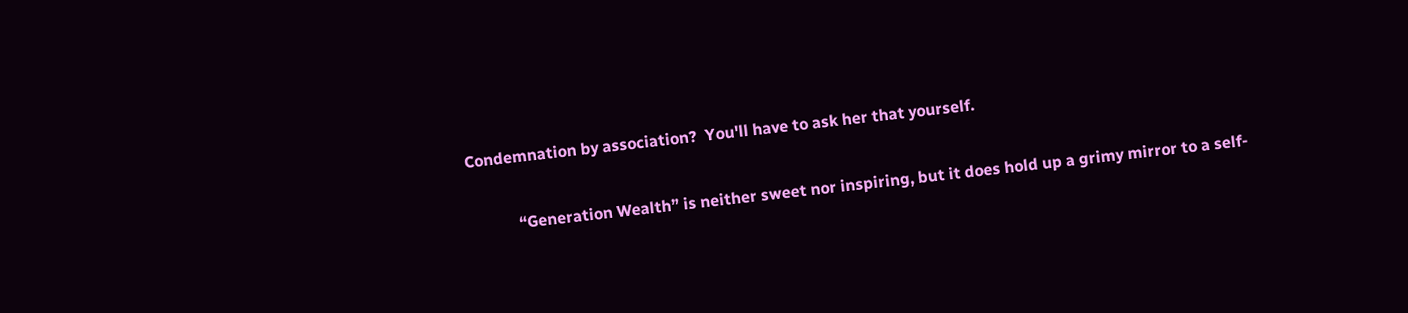Condemnation by association?  You'll have to ask her that yourself.

            “Generation Wealth” is neither sweet nor inspiring, but it does hold up a grimy mirror to a self-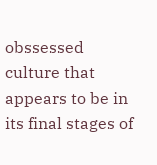obssessed culture that appears to be in its final stages of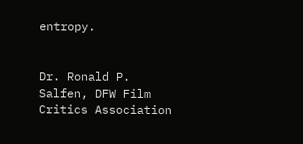entropy.


Dr. Ronald P. Salfen, DFW Film Critics Association